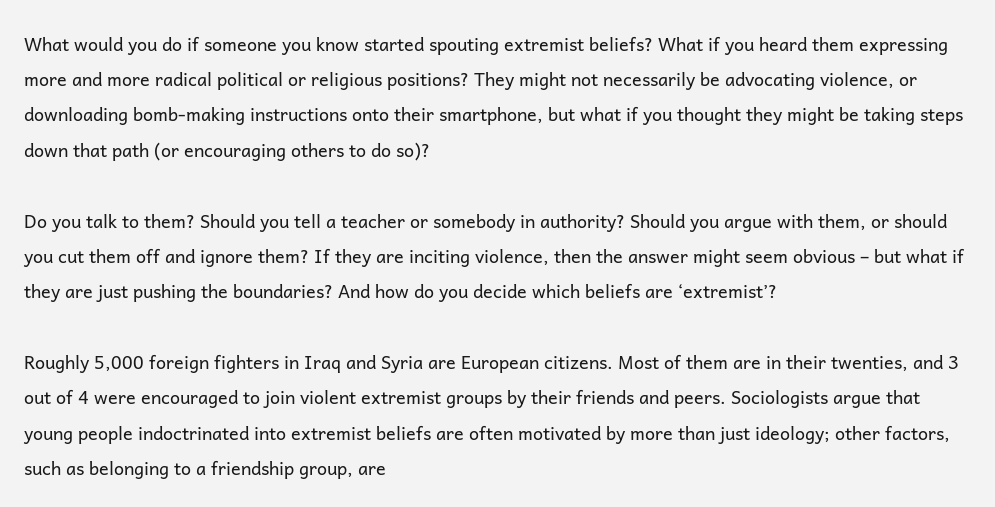What would you do if someone you know started spouting extremist beliefs? What if you heard them expressing more and more radical political or religious positions? They might not necessarily be advocating violence, or downloading bomb-making instructions onto their smartphone, but what if you thought they might be taking steps down that path (or encouraging others to do so)?

Do you talk to them? Should you tell a teacher or somebody in authority? Should you argue with them, or should you cut them off and ignore them? If they are inciting violence, then the answer might seem obvious – but what if they are just pushing the boundaries? And how do you decide which beliefs are ‘extremist’?

Roughly 5,000 foreign fighters in Iraq and Syria are European citizens. Most of them are in their twenties, and 3 out of 4 were encouraged to join violent extremist groups by their friends and peers. Sociologists argue that young people indoctrinated into extremist beliefs are often motivated by more than just ideology; other factors, such as belonging to a friendship group, are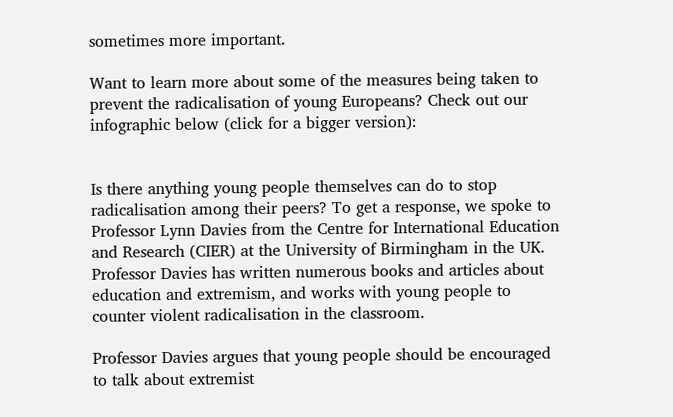sometimes more important.

Want to learn more about some of the measures being taken to prevent the radicalisation of young Europeans? Check out our infographic below (click for a bigger version):


Is there anything young people themselves can do to stop radicalisation among their peers? To get a response, we spoke to Professor Lynn Davies from the Centre for International Education and Research (CIER) at the University of Birmingham in the UK. Professor Davies has written numerous books and articles about education and extremism, and works with young people to counter violent radicalisation in the classroom.

Professor Davies argues that young people should be encouraged to talk about extremist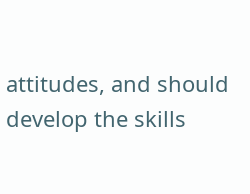attitudes, and should develop the skills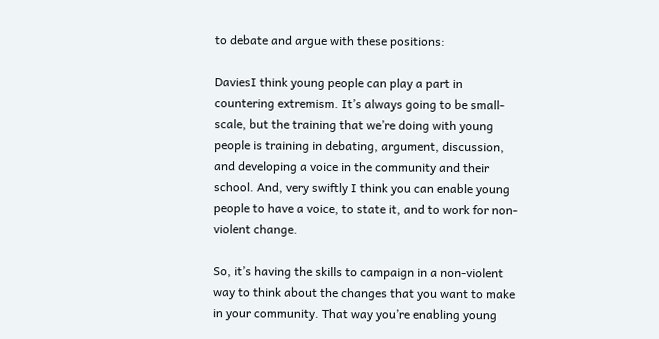to debate and argue with these positions:

DaviesI think young people can play a part in countering extremism. It’s always going to be small-scale, but the training that we’re doing with young people is training in debating, argument, discussion, and developing a voice in the community and their school. And, very swiftly I think you can enable young people to have a voice, to state it, and to work for non-violent change.

So, it’s having the skills to campaign in a non-violent way to think about the changes that you want to make in your community. That way you’re enabling young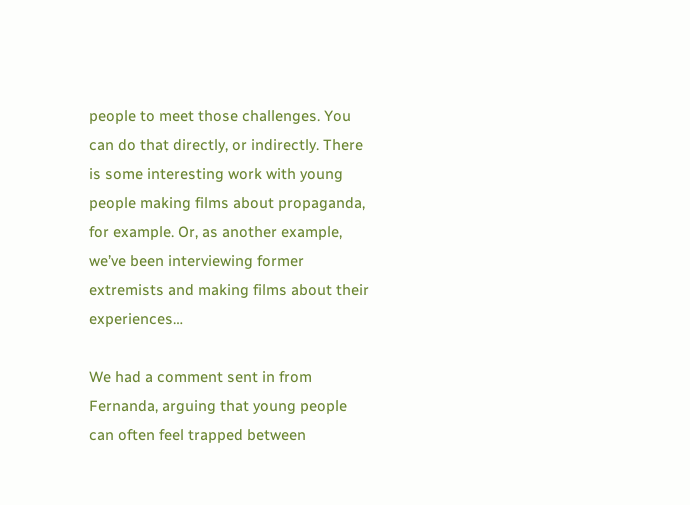people to meet those challenges. You can do that directly, or indirectly. There is some interesting work with young people making films about propaganda, for example. Or, as another example, we’ve been interviewing former extremists and making films about their experiences…

We had a comment sent in from Fernanda, arguing that young people can often feel trapped between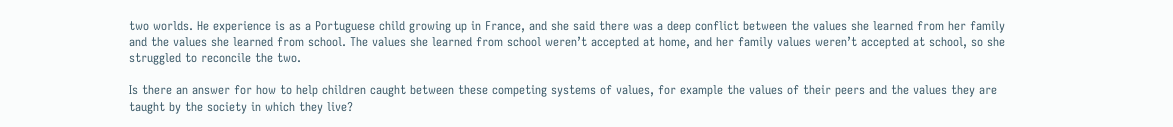two worlds. He experience is as a Portuguese child growing up in France, and she said there was a deep conflict between the values she learned from her family and the values she learned from school. The values she learned from school weren’t accepted at home, and her family values weren’t accepted at school, so she struggled to reconcile the two.

Is there an answer for how to help children caught between these competing systems of values, for example the values of their peers and the values they are taught by the society in which they live?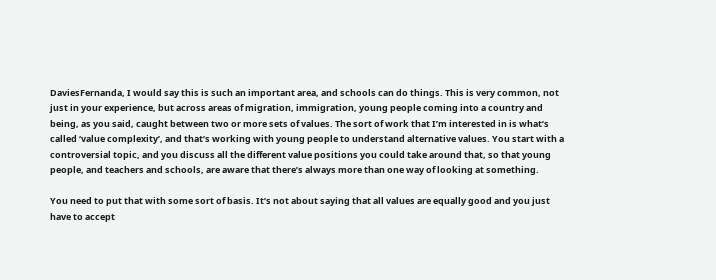DaviesFernanda, I would say this is such an important area, and schools can do things. This is very common, not just in your experience, but across areas of migration, immigration, young people coming into a country and being, as you said, caught between two or more sets of values. The sort of work that I’m interested in is what’s called ‘value complexity’, and that’s working with young people to understand alternative values. You start with a controversial topic, and you discuss all the different value positions you could take around that, so that young people, and teachers and schools, are aware that there’s always more than one way of looking at something.

You need to put that with some sort of basis. It’s not about saying that all values are equally good and you just have to accept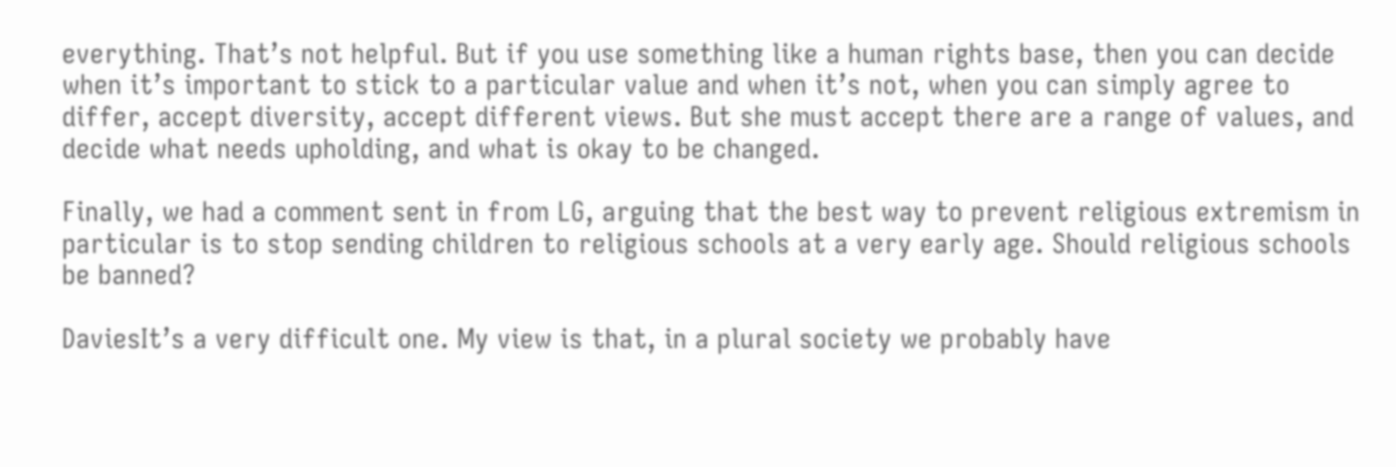everything. That’s not helpful. But if you use something like a human rights base, then you can decide when it’s important to stick to a particular value and when it’s not, when you can simply agree to differ, accept diversity, accept different views. But she must accept there are a range of values, and decide what needs upholding, and what is okay to be changed.

Finally, we had a comment sent in from LG, arguing that the best way to prevent religious extremism in particular is to stop sending children to religious schools at a very early age. Should religious schools be banned?

DaviesIt’s a very difficult one. My view is that, in a plural society we probably have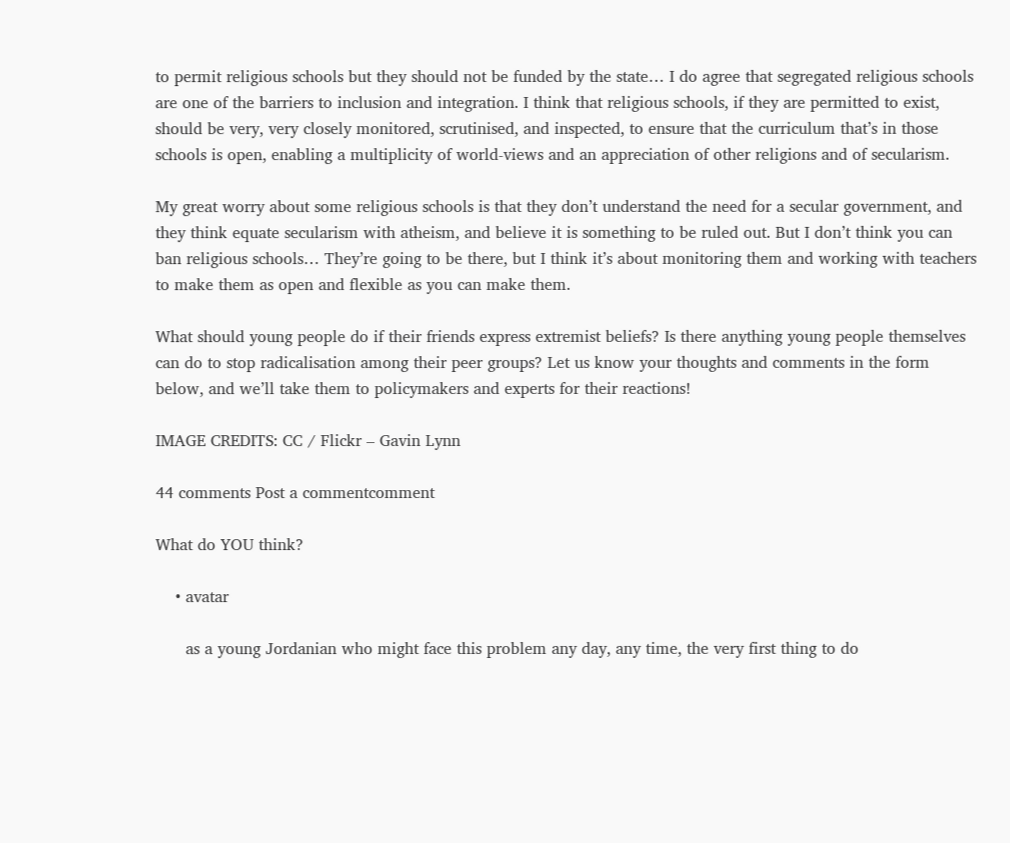to permit religious schools but they should not be funded by the state… I do agree that segregated religious schools are one of the barriers to inclusion and integration. I think that religious schools, if they are permitted to exist, should be very, very closely monitored, scrutinised, and inspected, to ensure that the curriculum that’s in those schools is open, enabling a multiplicity of world-views and an appreciation of other religions and of secularism.

My great worry about some religious schools is that they don’t understand the need for a secular government, and they think equate secularism with atheism, and believe it is something to be ruled out. But I don’t think you can ban religious schools… They’re going to be there, but I think it’s about monitoring them and working with teachers to make them as open and flexible as you can make them.

What should young people do if their friends express extremist beliefs? Is there anything young people themselves can do to stop radicalisation among their peer groups? Let us know your thoughts and comments in the form below, and we’ll take them to policymakers and experts for their reactions!

IMAGE CREDITS: CC / Flickr – Gavin Lynn

44 comments Post a commentcomment

What do YOU think?

    • avatar

      as a young Jordanian who might face this problem any day, any time, the very first thing to do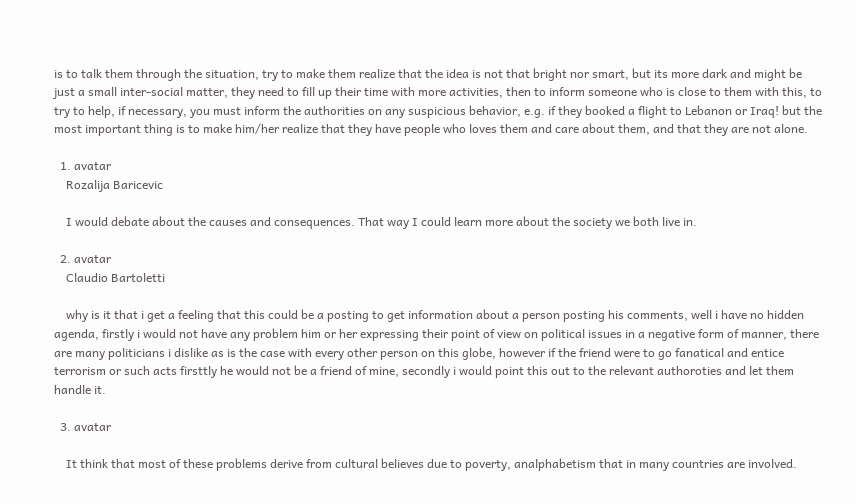is to talk them through the situation, try to make them realize that the idea is not that bright nor smart, but its more dark and might be just a small inter-social matter, they need to fill up their time with more activities, then to inform someone who is close to them with this, to try to help, if necessary, you must inform the authorities on any suspicious behavior, e.g. if they booked a flight to Lebanon or Iraq! but the most important thing is to make him/her realize that they have people who loves them and care about them, and that they are not alone.

  1. avatar
    Rozalija Baricevic

    I would debate about the causes and consequences. That way I could learn more about the society we both live in.

  2. avatar
    Claudio Bartoletti

    why is it that i get a feeling that this could be a posting to get information about a person posting his comments, well i have no hidden agenda, firstly i would not have any problem him or her expressing their point of view on political issues in a negative form of manner, there are many politicians i dislike as is the case with every other person on this globe, however if the friend were to go fanatical and entice terrorism or such acts firsttly he would not be a friend of mine, secondly i would point this out to the relevant authoroties and let them handle it.

  3. avatar

    It think that most of these problems derive from cultural believes due to poverty, analphabetism that in many countries are involved.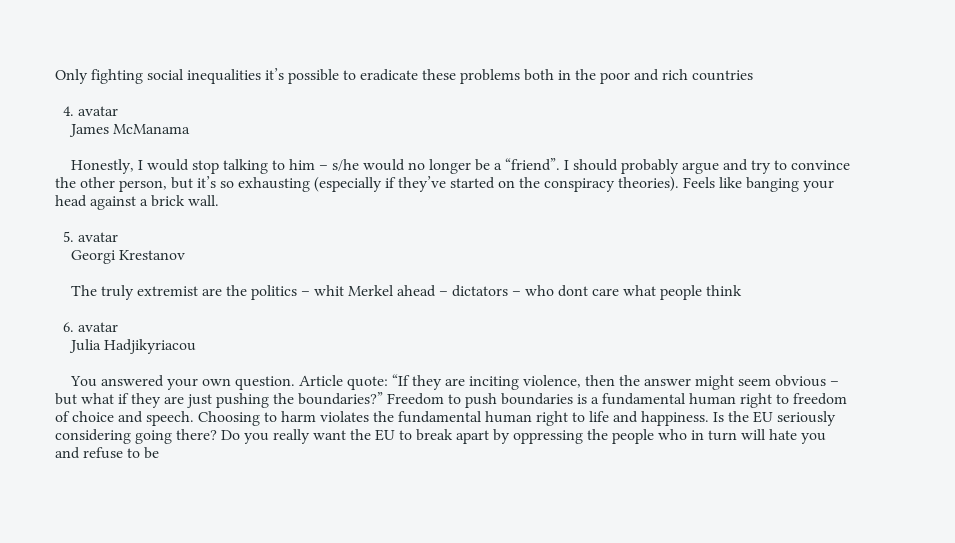Only fighting social inequalities it’s possible to eradicate these problems both in the poor and rich countries

  4. avatar
    James McManama

    Honestly, I would stop talking to him – s/he would no longer be a “friend”. I should probably argue and try to convince the other person, but it’s so exhausting (especially if they’ve started on the conspiracy theories). Feels like banging your head against a brick wall.

  5. avatar
    Georgi Krestanov

    The truly extremist are the politics – whit Merkel ahead – dictators – who dont care what people think

  6. avatar
    Julia Hadjikyriacou

    You answered your own question. Article quote: “If they are inciting violence, then the answer might seem obvious – but what if they are just pushing the boundaries?” Freedom to push boundaries is a fundamental human right to freedom of choice and speech. Choosing to harm violates the fundamental human right to life and happiness. Is the EU seriously considering going there? Do you really want the EU to break apart by oppressing the people who in turn will hate you and refuse to be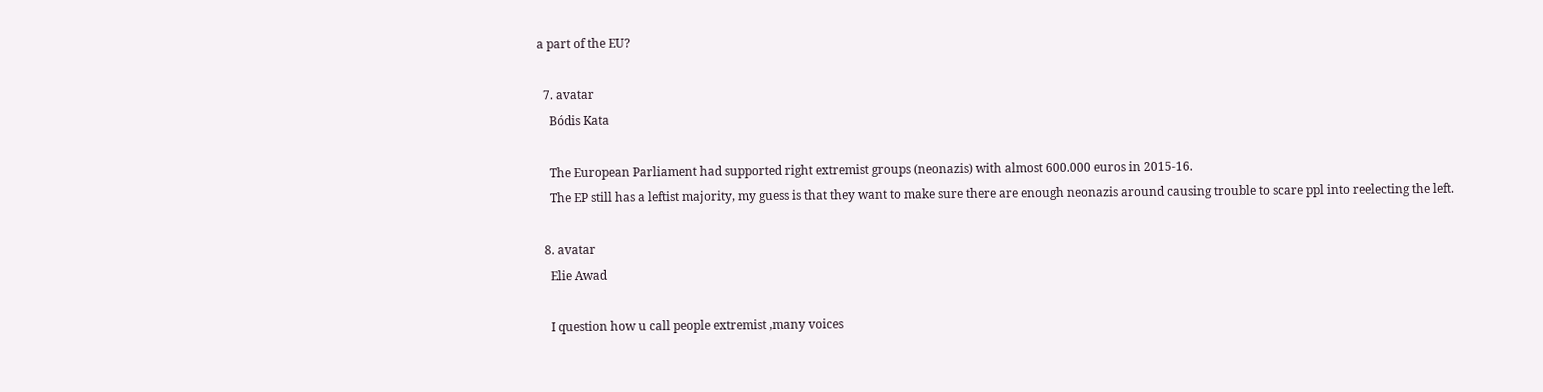a part of the EU?

  7. avatar
    Bódis Kata

    The European Parliament had supported right extremist groups (neonazis) with almost 600.000 euros in 2015-16.
    The EP still has a leftist majority, my guess is that they want to make sure there are enough neonazis around causing trouble to scare ppl into reelecting the left.

  8. avatar
    Elie Awad

    I question how u call people extremist ,many voices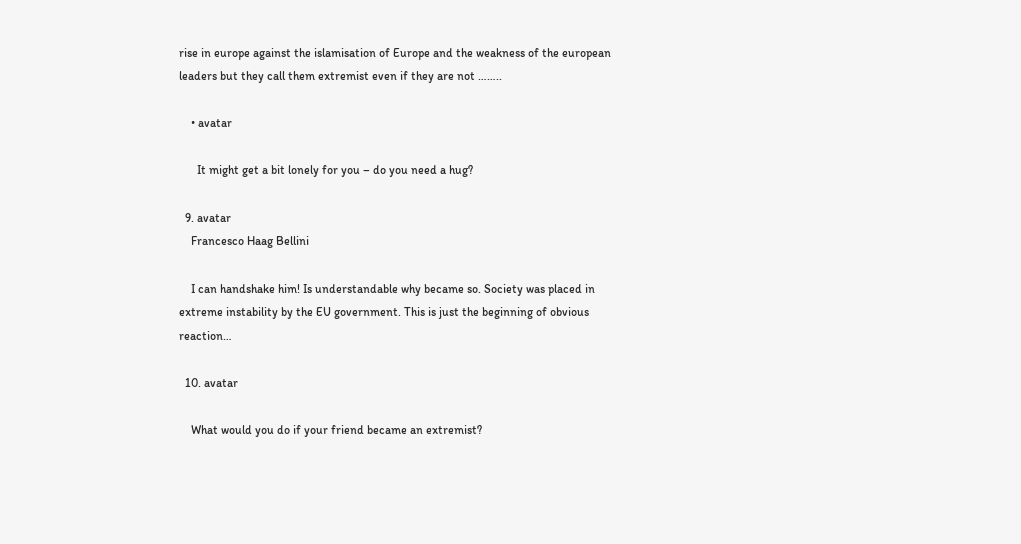rise in europe against the islamisation of Europe and the weakness of the european leaders but they call them extremist even if they are not ……..

    • avatar

      It might get a bit lonely for you – do you need a hug?

  9. avatar
    Francesco Haag Bellini

    I can handshake him! Is understandable why became so. Society was placed in extreme instability by the EU government. This is just the beginning of obvious reaction…

  10. avatar

    What would you do if your friend became an extremist?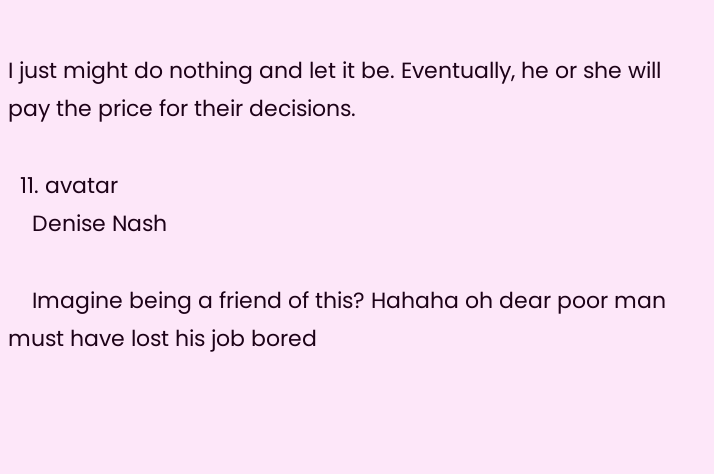I just might do nothing and let it be. Eventually, he or she will pay the price for their decisions.

  11. avatar
    Denise Nash

    Imagine being a friend of this? Hahaha oh dear poor man must have lost his job bored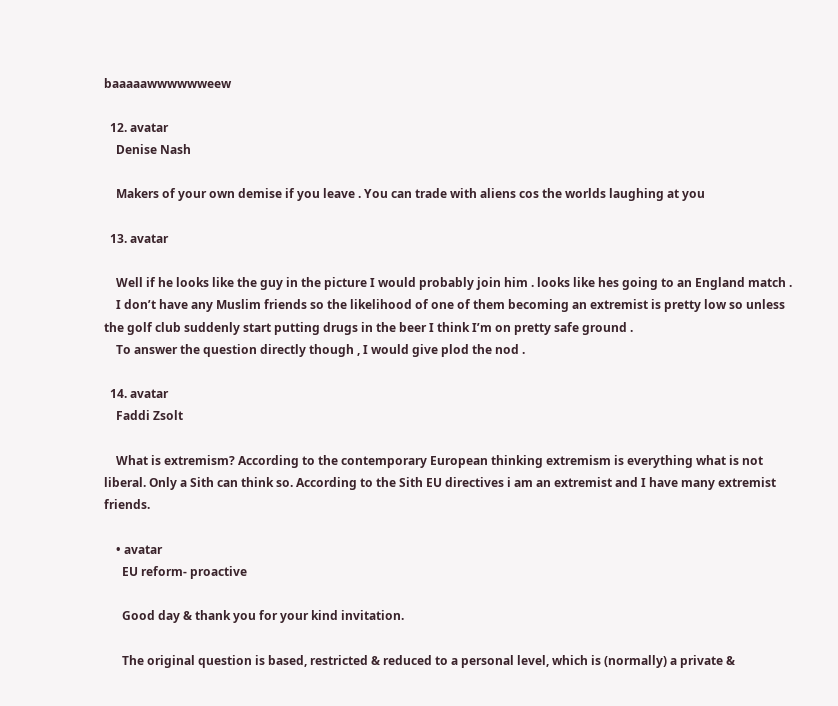baaaaawwwwwweew

  12. avatar
    Denise Nash

    Makers of your own demise if you leave . You can trade with aliens cos the worlds laughing at you

  13. avatar

    Well if he looks like the guy in the picture I would probably join him . looks like hes going to an England match .
    I don’t have any Muslim friends so the likelihood of one of them becoming an extremist is pretty low so unless the golf club suddenly start putting drugs in the beer I think I’m on pretty safe ground .
    To answer the question directly though , I would give plod the nod .

  14. avatar
    Faddi Zsolt

    What is extremism? According to the contemporary European thinking extremism is everything what is not liberal. Only a Sith can think so. According to the Sith EU directives i am an extremist and I have many extremist friends.

    • avatar
      EU reform- proactive

      Good day & thank you for your kind invitation.

      The original question is based, restricted & reduced to a personal level, which is (normally) a private &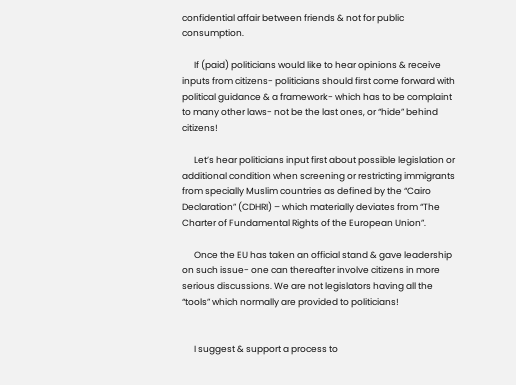confidential affair between friends & not for public consumption.

      If (paid) politicians would like to hear opinions & receive inputs from citizens- politicians should first come forward with political guidance & a framework- which has to be complaint to many other laws- not be the last ones, or “hide” behind citizens!

      Let’s hear politicians input first about possible legislation or additional condition when screening or restricting immigrants from specially Muslim countries as defined by the “Cairo Declaration” (CDHRI) – which materially deviates from “The Charter of Fundamental Rights of the European Union”.

      Once the EU has taken an official stand & gave leadership on such issue- one can thereafter involve citizens in more serious discussions. We are not legislators having all the “tools” which normally are provided to politicians!


      I suggest & support a process to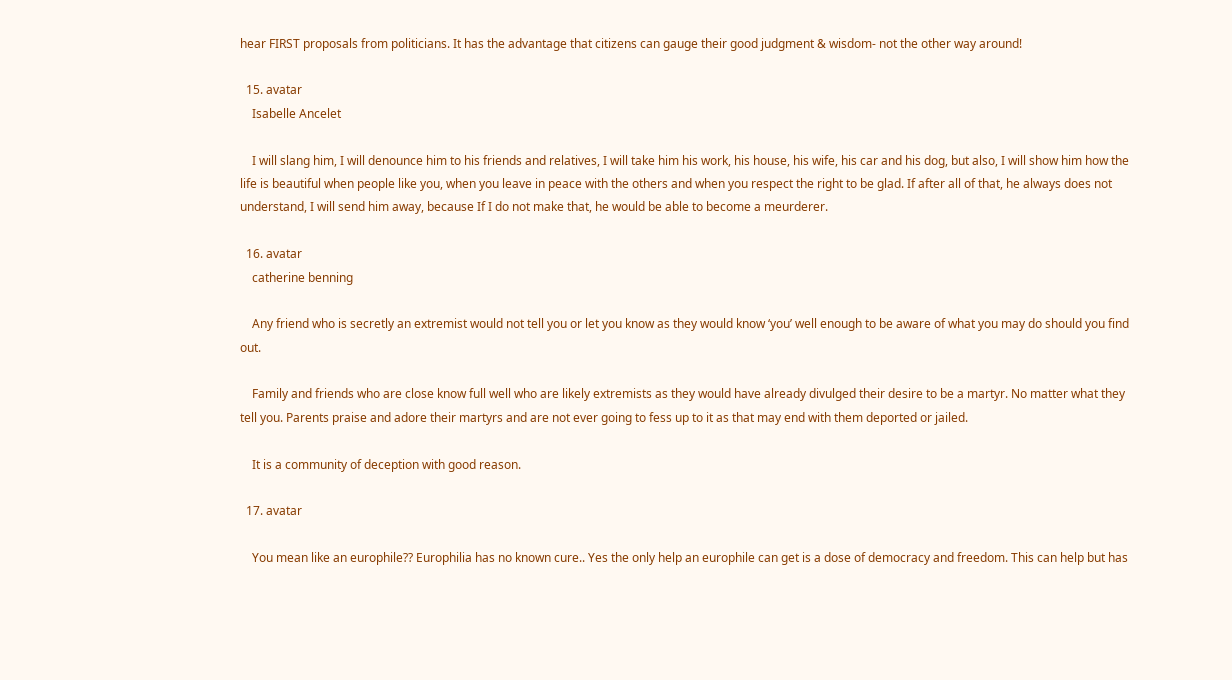hear FIRST proposals from politicians. It has the advantage that citizens can gauge their good judgment & wisdom- not the other way around!

  15. avatar
    Isabelle Ancelet

    I will slang him, I will denounce him to his friends and relatives, I will take him his work, his house, his wife, his car and his dog, but also, I will show him how the life is beautiful when people like you, when you leave in peace with the others and when you respect the right to be glad. If after all of that, he always does not understand, I will send him away, because If I do not make that, he would be able to become a meurderer.

  16. avatar
    catherine benning

    Any friend who is secretly an extremist would not tell you or let you know as they would know ‘you’ well enough to be aware of what you may do should you find out.

    Family and friends who are close know full well who are likely extremists as they would have already divulged their desire to be a martyr. No matter what they tell you. Parents praise and adore their martyrs and are not ever going to fess up to it as that may end with them deported or jailed.

    It is a community of deception with good reason.

  17. avatar

    You mean like an europhile?? Europhilia has no known cure.. Yes the only help an europhile can get is a dose of democracy and freedom. This can help but has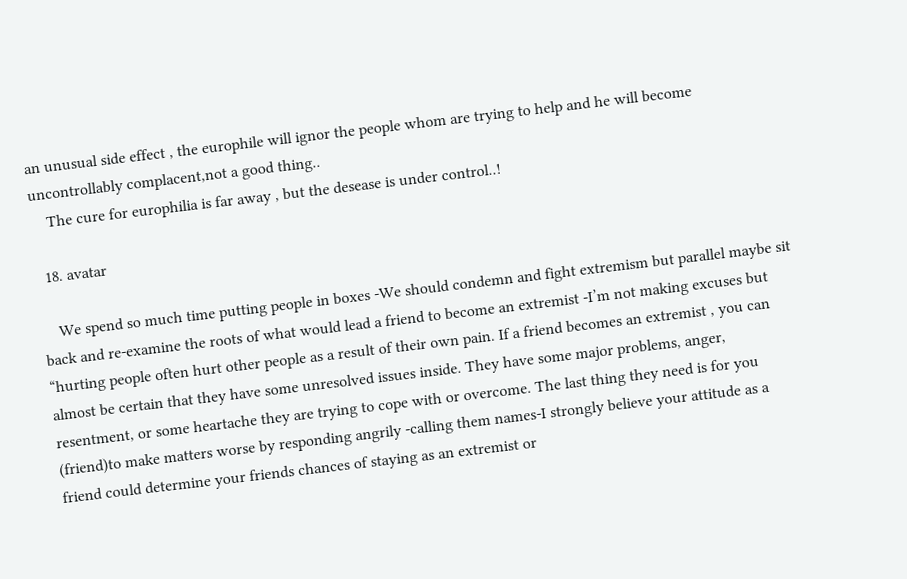an unusual side effect , the europhile will ignor the people whom are trying to help and he will become uncontrollably complacent,not a good thing..
    The cure for europhilia is far away , but the desease is under control..!

  18. avatar

    We spend so much time putting people in boxes -We should condemn and fight extremism but parallel maybe sit back and re-examine the roots of what would lead a friend to become an extremist -I’m not making excuses but “hurting people often hurt other people as a result of their own pain. If a friend becomes an extremist , you can almost be certain that they have some unresolved issues inside. They have some major problems, anger, resentment, or some heartache they are trying to cope with or overcome. The last thing they need is for you (friend)to make matters worse by responding angrily -calling them names-I strongly believe your attitude as a friend could determine your friends chances of staying as an extremist or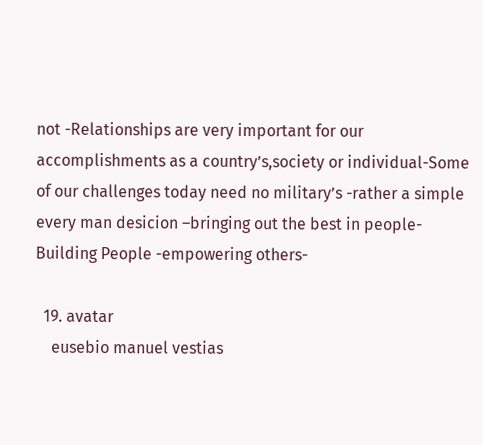not -Relationships are very important for our accomplishments as a country’s,society or individual-Some of our challenges today need no military’s -rather a simple every man desicion –bringing out the best in people-Building People -empowering others-

  19. avatar
    eusebio manuel vestias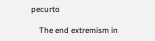pecurto

    The end extremism in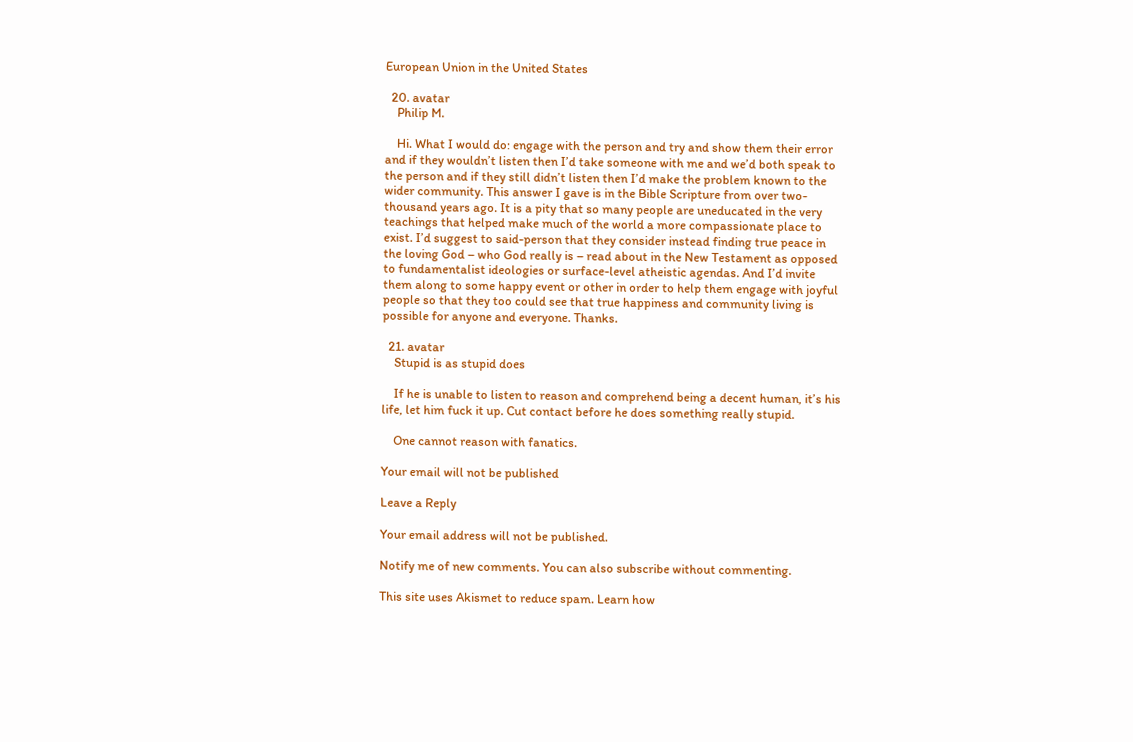European Union in the United States

  20. avatar
    Philip M.

    Hi. What I would do: engage with the person and try and show them their error and if they wouldn’t listen then I’d take someone with me and we’d both speak to the person and if they still didn’t listen then I’d make the problem known to the wider community. This answer I gave is in the Bible Scripture from over two-thousand years ago. It is a pity that so many people are uneducated in the very teachings that helped make much of the world a more compassionate place to exist. I’d suggest to said-person that they consider instead finding true peace in the loving God – who God really is – read about in the New Testament as opposed to fundamentalist ideologies or surface-level atheistic agendas. And I’d invite them along to some happy event or other in order to help them engage with joyful people so that they too could see that true happiness and community living is possible for anyone and everyone. Thanks.

  21. avatar
    Stupid is as stupid does

    If he is unable to listen to reason and comprehend being a decent human, it’s his life, let him fuck it up. Cut contact before he does something really stupid.

    One cannot reason with fanatics.

Your email will not be published

Leave a Reply

Your email address will not be published.

Notify me of new comments. You can also subscribe without commenting.

This site uses Akismet to reduce spam. Learn how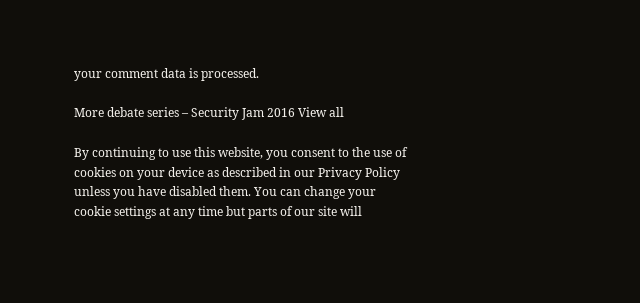your comment data is processed.

More debate series – Security Jam 2016 View all

By continuing to use this website, you consent to the use of cookies on your device as described in our Privacy Policy unless you have disabled them. You can change your cookie settings at any time but parts of our site will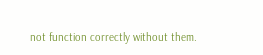not function correctly without them.